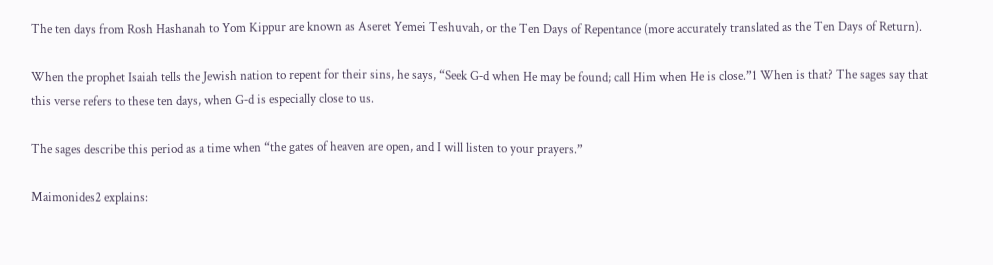The ten days from Rosh Hashanah to Yom Kippur are known as Aseret Yemei Teshuvah, or the Ten Days of Repentance (more accurately translated as the Ten Days of Return).

When the prophet Isaiah tells the Jewish nation to repent for their sins, he says, “Seek G‑d when He may be found; call Him when He is close.”1 When is that? The sages say that this verse refers to these ten days, when G‑d is especially close to us.

The sages describe this period as a time when “the gates of heaven are open, and I will listen to your prayers.”

Maimonides2 explains: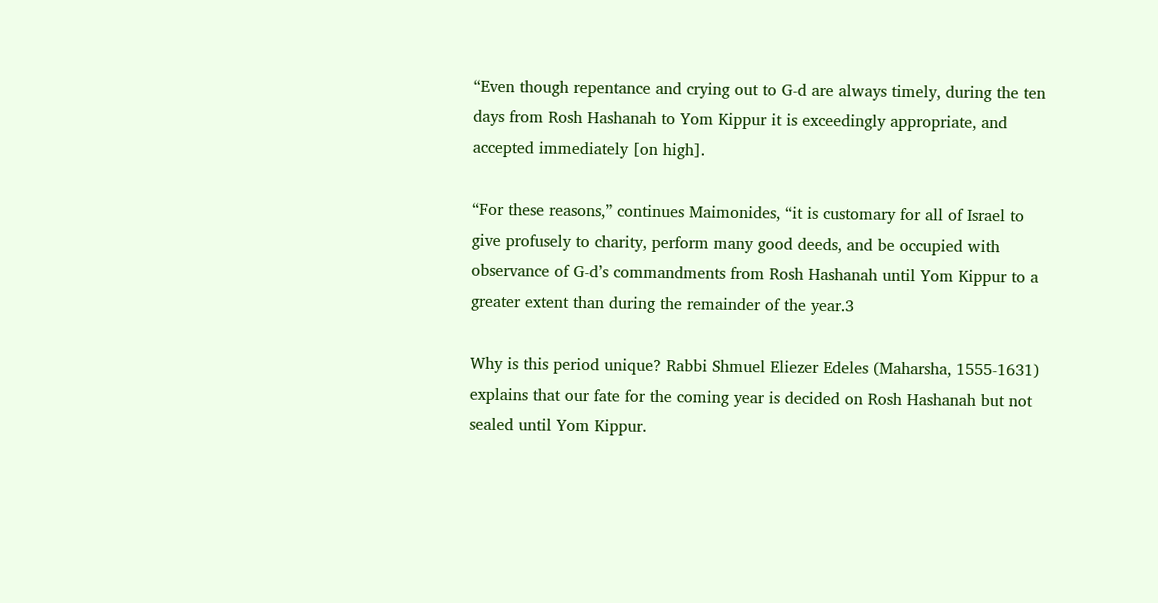“Even though repentance and crying out to G‑d are always timely, during the ten days from Rosh Hashanah to Yom Kippur it is exceedingly appropriate, and accepted immediately [on high].

“For these reasons,” continues Maimonides, “it is customary for all of Israel to give profusely to charity, perform many good deeds, and be occupied with observance of G‑d’s commandments from Rosh Hashanah until Yom Kippur to a greater extent than during the remainder of the year.3

Why is this period unique? Rabbi Shmuel Eliezer Edeles (Maharsha, 1555-1631) explains that our fate for the coming year is decided on Rosh Hashanah but not sealed until Yom Kippur.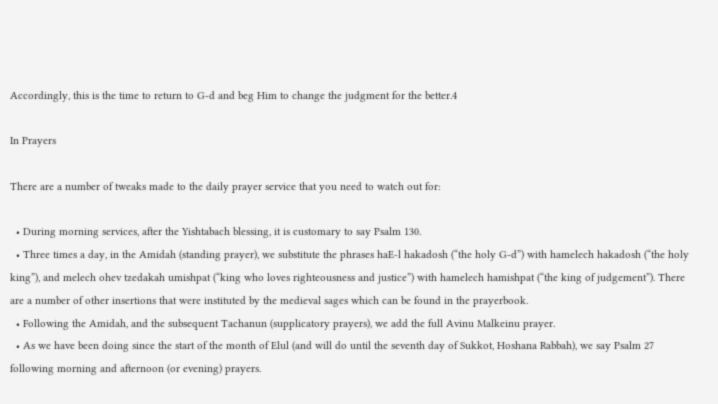Accordingly, this is the time to return to G‑d and beg Him to change the judgment for the better.4

In Prayers

There are a number of tweaks made to the daily prayer service that you need to watch out for:

  • During morning services, after the Yishtabach blessing, it is customary to say Psalm 130.
  • Three times a day, in the Amidah (standing prayer), we substitute the phrases haE-l hakadosh (“the holy G‑d”) with hamelech hakadosh (“the holy king”), and melech ohev tzedakah umishpat (“king who loves righteousness and justice”) with hamelech hamishpat (“the king of judgement”). There are a number of other insertions that were instituted by the medieval sages which can be found in the prayerbook.
  • Following the Amidah, and the subsequent Tachanun (supplicatory prayers), we add the full Avinu Malkeinu prayer.
  • As we have been doing since the start of the month of Elul (and will do until the seventh day of Sukkot, Hoshana Rabbah), we say Psalm 27 following morning and afternoon (or evening) prayers.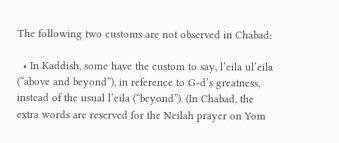The following two customs are not observed in Chabad:

  • In Kaddish, some have the custom to say, l’eila ul’eila (“above and beyond”), in reference to G‑d’s greatness, instead of the usual l’eila (“beyond”). (In Chabad, the extra words are reserved for the Neilah prayer on Yom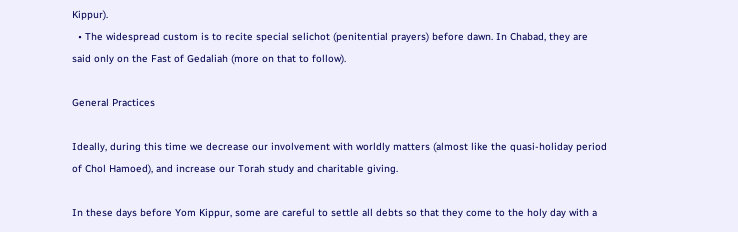Kippur).
  • The widespread custom is to recite special selichot (penitential prayers) before dawn. In Chabad, they are said only on the Fast of Gedaliah (more on that to follow).

General Practices

Ideally, during this time we decrease our involvement with worldly matters (almost like the quasi-holiday period of Chol Hamoed), and increase our Torah study and charitable giving.

In these days before Yom Kippur, some are careful to settle all debts so that they come to the holy day with a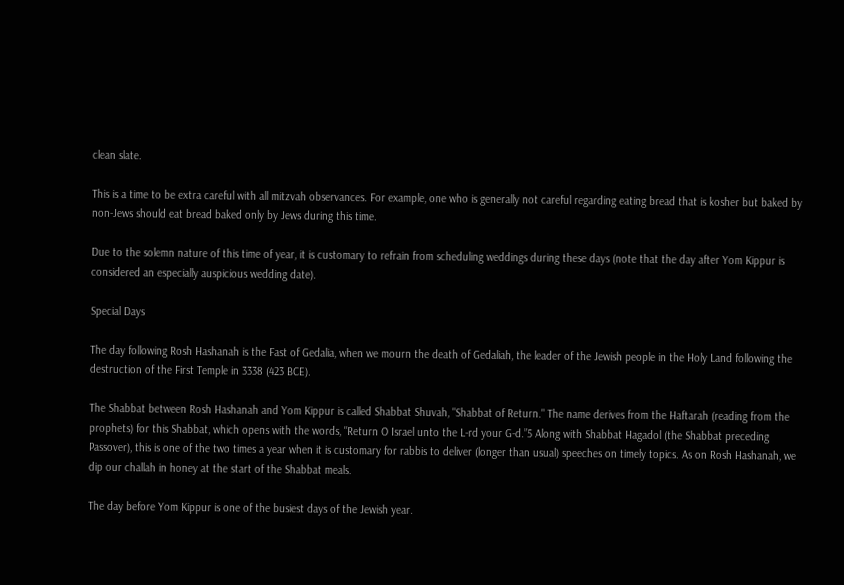clean slate.

This is a time to be extra careful with all mitzvah observances. For example, one who is generally not careful regarding eating bread that is kosher but baked by non-Jews should eat bread baked only by Jews during this time.

Due to the solemn nature of this time of year, it is customary to refrain from scheduling weddings during these days (note that the day after Yom Kippur is considered an especially auspicious wedding date).

Special Days

The day following Rosh Hashanah is the Fast of Gedalia, when we mourn the death of Gedaliah, the leader of the Jewish people in the Holy Land following the destruction of the First Temple in 3338 (423 BCE).

The Shabbat between Rosh Hashanah and Yom Kippur is called Shabbat Shuvah, "Shabbat of Return." The name derives from the Haftarah (reading from the prophets) for this Shabbat, which opens with the words, "Return O Israel unto the L‑rd your G‑d.”5 Along with Shabbat Hagadol (the Shabbat preceding Passover), this is one of the two times a year when it is customary for rabbis to deliver (longer than usual) speeches on timely topics. As on Rosh Hashanah, we dip our challah in honey at the start of the Shabbat meals.

The day before Yom Kippur is one of the busiest days of the Jewish year.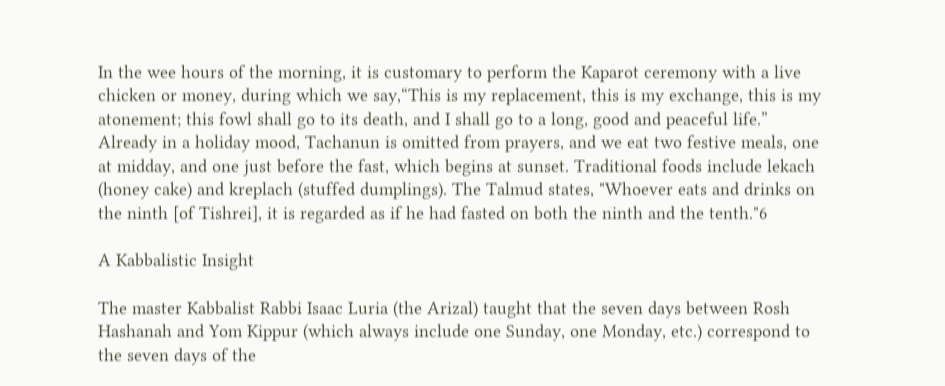In the wee hours of the morning, it is customary to perform the Kaparot ceremony with a live chicken or money, during which we say,“This is my replacement, this is my exchange, this is my atonement; this fowl shall go to its death, and I shall go to a long, good and peaceful life.” Already in a holiday mood, Tachanun is omitted from prayers, and we eat two festive meals, one at midday, and one just before the fast, which begins at sunset. Traditional foods include lekach (honey cake) and kreplach (stuffed dumplings). The Talmud states, "Whoever eats and drinks on the ninth [of Tishrei], it is regarded as if he had fasted on both the ninth and the tenth."6

A Kabbalistic Insight

The master Kabbalist Rabbi Isaac Luria (the Arizal) taught that the seven days between Rosh Hashanah and Yom Kippur (which always include one Sunday, one Monday, etc.) correspond to the seven days of the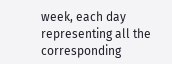week, each day representing all the corresponding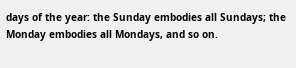days of the year: the Sunday embodies all Sundays; the Monday embodies all Mondays, and so on.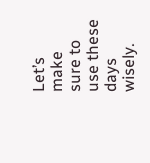Let’s make sure to use these days wisely.